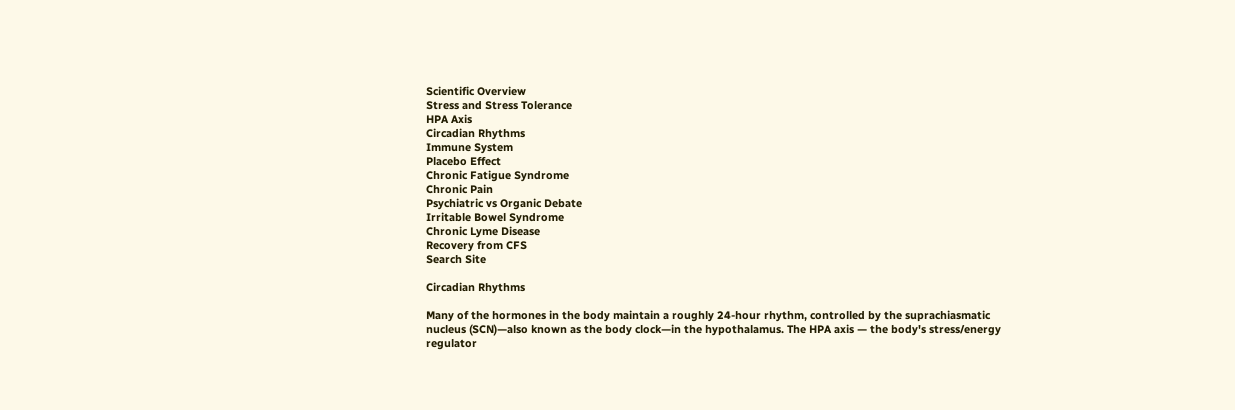Scientific Overview
Stress and Stress Tolerance
HPA Axis
Circadian Rhythms
Immune System
Placebo Effect
Chronic Fatigue Syndrome
Chronic Pain
Psychiatric vs Organic Debate
Irritable Bowel Syndrome
Chronic Lyme Disease
Recovery from CFS
Search Site

Circadian Rhythms

Many of the hormones in the body maintain a roughly 24-hour rhythm, controlled by the suprachiasmatic nucleus (SCN)—also known as the body clock—in the hypothalamus. The HPA axis — the body's stress/energy regulator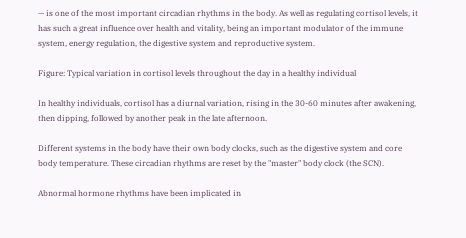— is one of the most important circadian rhythms in the body. As well as regulating cortisol levels, it has such a great influence over health and vitality, being an important modulator of the immune system, energy regulation, the digestive system and reproductive system.

Figure: Typical variation in cortisol levels throughout the day in a healthy individual

In healthy individuals, cortisol has a diurnal variation, rising in the 30-60 minutes after awakening, then dipping, followed by another peak in the late afternoon.

Different systems in the body have their own body clocks, such as the digestive system and core body temperature. These circadian rhythms are reset by the "master" body clock (the SCN).

Abnormal hormone rhythms have been implicated in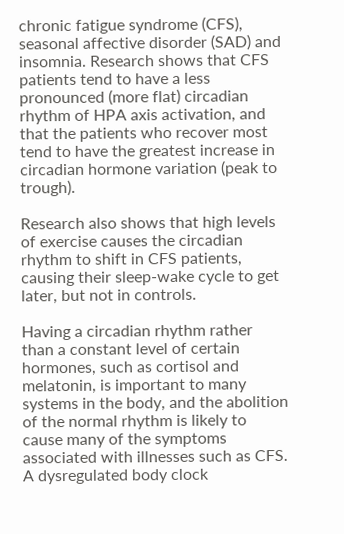chronic fatigue syndrome (CFS), seasonal affective disorder (SAD) and insomnia. Research shows that CFS patients tend to have a less pronounced (more flat) circadian rhythm of HPA axis activation, and that the patients who recover most tend to have the greatest increase in circadian hormone variation (peak to trough).

Research also shows that high levels of exercise causes the circadian rhythm to shift in CFS patients, causing their sleep-wake cycle to get later, but not in controls.

Having a circadian rhythm rather than a constant level of certain hormones, such as cortisol and melatonin, is important to many systems in the body, and the abolition of the normal rhythm is likely to cause many of the symptoms associated with illnesses such as CFS. A dysregulated body clock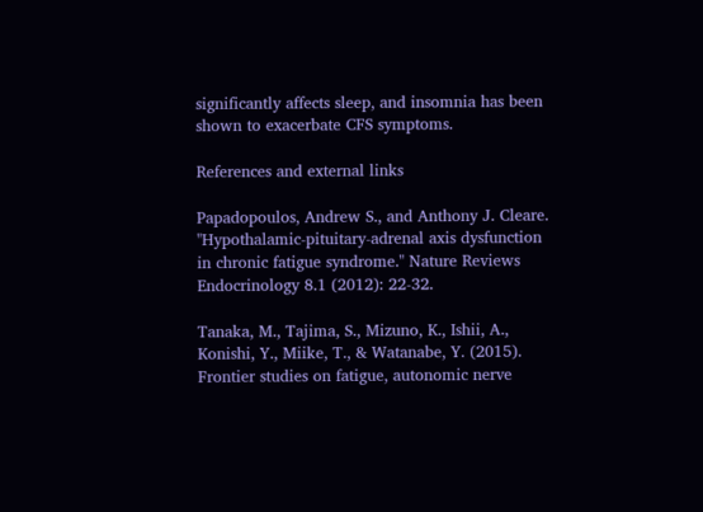significantly affects sleep, and insomnia has been shown to exacerbate CFS symptoms.

References and external links

Papadopoulos, Andrew S., and Anthony J. Cleare. "Hypothalamic-pituitary-adrenal axis dysfunction in chronic fatigue syndrome." Nature Reviews Endocrinology 8.1 (2012): 22-32.

Tanaka, M., Tajima, S., Mizuno, K., Ishii, A., Konishi, Y., Miike, T., & Watanabe, Y. (2015). Frontier studies on fatigue, autonomic nerve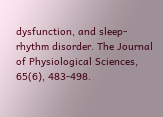dysfunction, and sleep-rhythm disorder. The Journal of Physiological Sciences, 65(6), 483-498.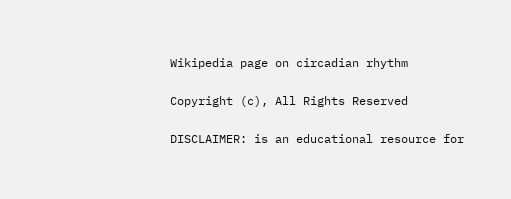Wikipedia page on circadian rhythm

Copyright (c), All Rights Reserved

DISCLAIMER: is an educational resource for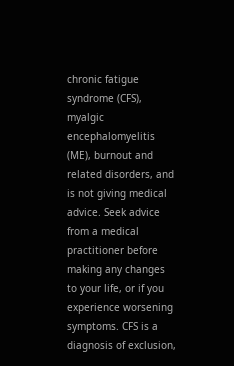chronic fatigue syndrome (CFS), myalgic encephalomyelitis (ME), burnout and related disorders, and is not giving medical advice. Seek advice from a medical practitioner before making any changes to your life, or if you experience worsening symptoms. CFS is a diagnosis of exclusion,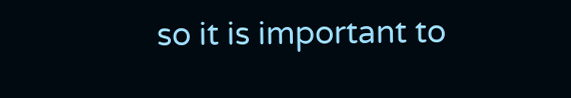so it is important to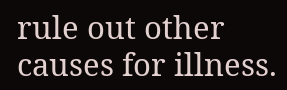rule out other causes for illness.